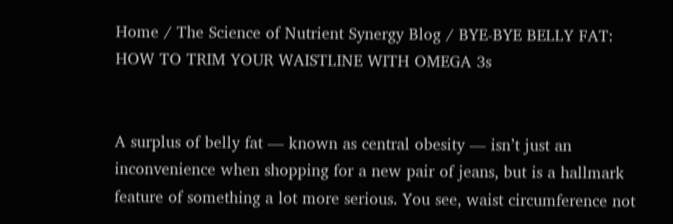Home / The Science of Nutrient Synergy Blog / BYE-BYE BELLY FAT: HOW TO TRIM YOUR WAISTLINE WITH OMEGA 3s


A surplus of belly fat — known as central obesity — isn’t just an inconvenience when shopping for a new pair of jeans, but is a hallmark feature of something a lot more serious. You see, waist circumference not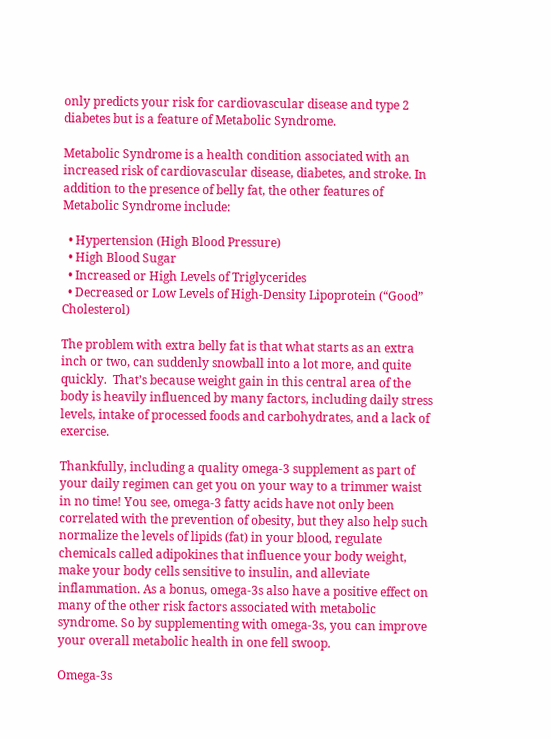only predicts your risk for cardiovascular disease and type 2 diabetes but is a feature of Metabolic Syndrome.

Metabolic Syndrome is a health condition associated with an increased risk of cardiovascular disease, diabetes, and stroke. In addition to the presence of belly fat, the other features of Metabolic Syndrome include:

  • Hypertension (High Blood Pressure)
  • High Blood Sugar
  • Increased or High Levels of Triglycerides
  • Decreased or Low Levels of High-Density Lipoprotein (“Good” Cholesterol)

The problem with extra belly fat is that what starts as an extra inch or two, can suddenly snowball into a lot more, and quite quickly.  That’s because weight gain in this central area of the body is heavily influenced by many factors, including daily stress levels, intake of processed foods and carbohydrates, and a lack of exercise.

Thankfully, including a quality omega-3 supplement as part of your daily regimen can get you on your way to a trimmer waist in no time! You see, omega-3 fatty acids have not only been correlated with the prevention of obesity, but they also help such normalize the levels of lipids (fat) in your blood, regulate chemicals called adipokines that influence your body weight, make your body cells sensitive to insulin, and alleviate inflammation. As a bonus, omega-3s also have a positive effect on many of the other risk factors associated with metabolic syndrome. So by supplementing with omega-3s, you can improve your overall metabolic health in one fell swoop.

Omega-3s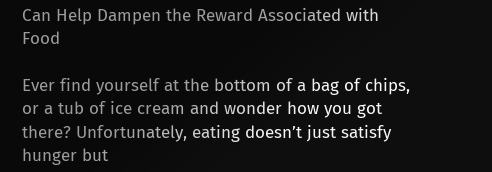Can Help Dampen the Reward Associated with Food

Ever find yourself at the bottom of a bag of chips, or a tub of ice cream and wonder how you got there? Unfortunately, eating doesn’t just satisfy hunger but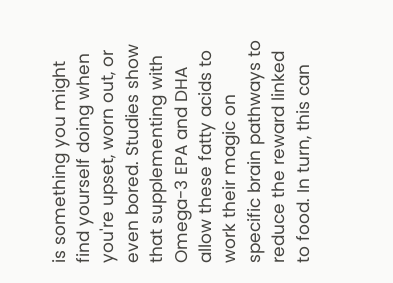is something you might find yourself doing when you're upset, worn out, or even bored. Studies show that supplementing with Omega-3 EPA and DHA allow these fatty acids to work their magic on specific brain pathways to reduce the reward linked to food. In turn, this can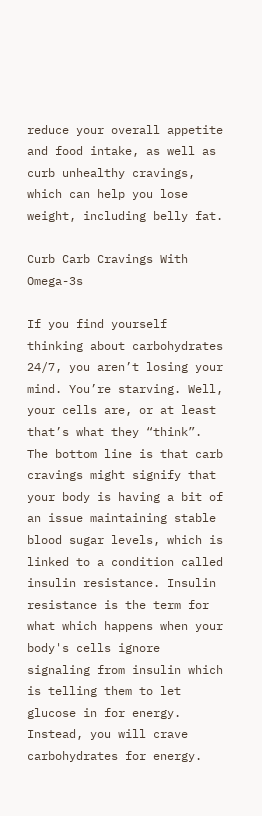reduce your overall appetite and food intake, as well as curb unhealthy cravings, which can help you lose weight, including belly fat.

Curb Carb Cravings With Omega-3s

If you find yourself thinking about carbohydrates 24/7, you aren’t losing your mind. You’re starving. Well, your cells are, or at least that’s what they “think”. The bottom line is that carb cravings might signify that your body is having a bit of an issue maintaining stable blood sugar levels, which is linked to a condition called insulin resistance. Insulin resistance is the term for what which happens when your body's cells ignore signaling from insulin which is telling them to let glucose in for energy. Instead, you will crave carbohydrates for energy.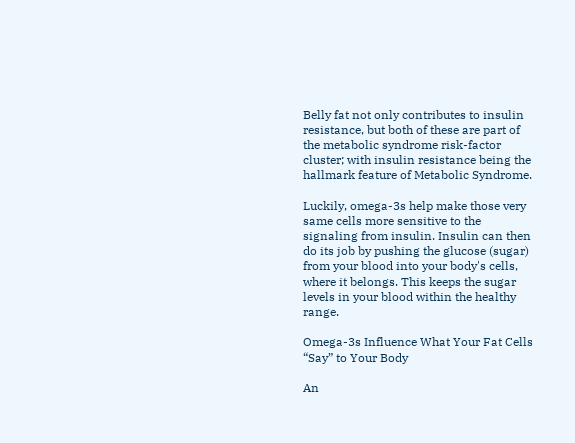Belly fat not only contributes to insulin resistance, but both of these are part of the metabolic syndrome risk-factor cluster; with insulin resistance being the hallmark feature of Metabolic Syndrome.

Luckily, omega-3s help make those very same cells more sensitive to the signaling from insulin. Insulin can then do its job by pushing the glucose (sugar) from your blood into your body's cells, where it belongs. This keeps the sugar levels in your blood within the healthy range.

Omega-3s Influence What Your Fat Cells “Say” to Your Body

An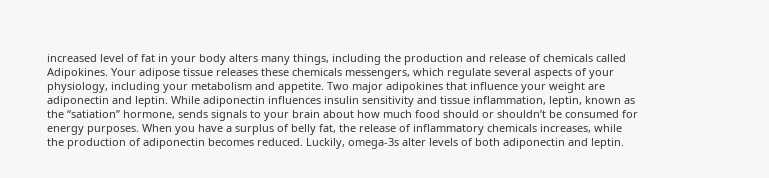increased level of fat in your body alters many things, including the production and release of chemicals called Adipokines. Your adipose tissue releases these chemicals messengers, which regulate several aspects of your physiology, including your metabolism and appetite. Two major adipokines that influence your weight are adiponectin and leptin. While adiponectin influences insulin sensitivity and tissue inflammation, leptin, known as the “satiation” hormone, sends signals to your brain about how much food should or shouldn’t be consumed for energy purposes. When you have a surplus of belly fat, the release of inflammatory chemicals increases, while the production of adiponectin becomes reduced. Luckily, omega-3s alter levels of both adiponectin and leptin.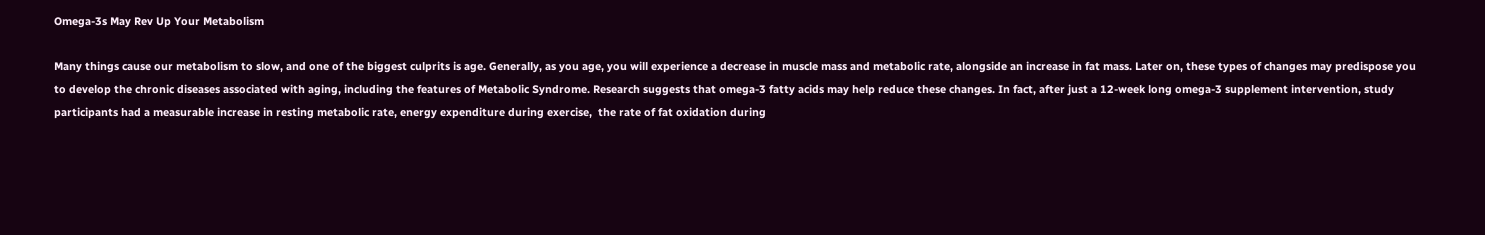Omega-3s May Rev Up Your Metabolism

Many things cause our metabolism to slow, and one of the biggest culprits is age. Generally, as you age, you will experience a decrease in muscle mass and metabolic rate, alongside an increase in fat mass. Later on, these types of changes may predispose you to develop the chronic diseases associated with aging, including the features of Metabolic Syndrome. Research suggests that omega-3 fatty acids may help reduce these changes. In fact, after just a 12-week long omega-3 supplement intervention, study participants had a measurable increase in resting metabolic rate, energy expenditure during exercise,  the rate of fat oxidation during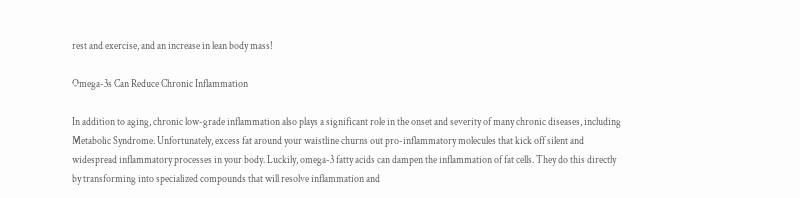rest and exercise, and an increase in lean body mass!

Omega-3s Can Reduce Chronic Inflammation

In addition to aging, chronic low-grade inflammation also plays a significant role in the onset and severity of many chronic diseases, including Metabolic Syndrome. Unfortunately, excess fat around your waistline churns out pro-inflammatory molecules that kick off silent and widespread inflammatory processes in your body. Luckily, omega-3 fatty acids can dampen the inflammation of fat cells. They do this directly by transforming into specialized compounds that will resolve inflammation and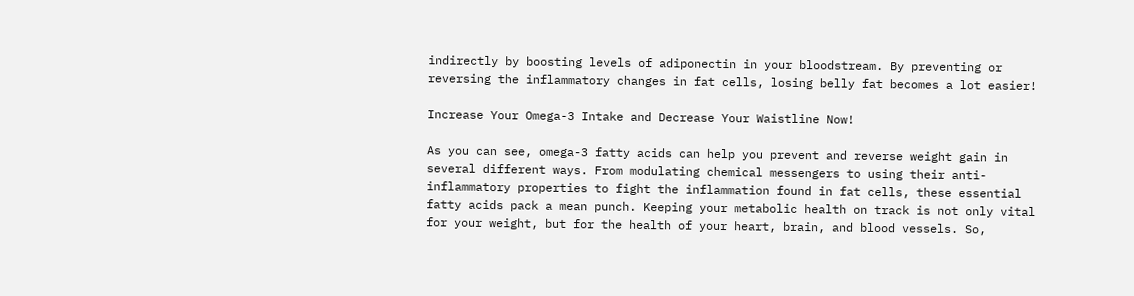indirectly by boosting levels of adiponectin in your bloodstream. By preventing or reversing the inflammatory changes in fat cells, losing belly fat becomes a lot easier!

Increase Your Omega-3 Intake and Decrease Your Waistline Now!

As you can see, omega-3 fatty acids can help you prevent and reverse weight gain in several different ways. From modulating chemical messengers to using their anti-inflammatory properties to fight the inflammation found in fat cells, these essential fatty acids pack a mean punch. Keeping your metabolic health on track is not only vital for your weight, but for the health of your heart, brain, and blood vessels. So,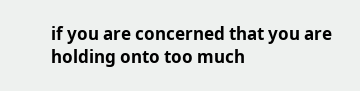if you are concerned that you are holding onto too much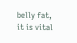belly fat, it is vital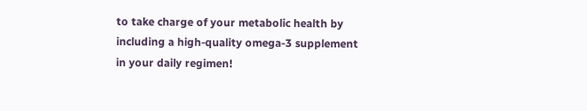to take charge of your metabolic health by including a high-quality omega-3 supplement in your daily regimen!